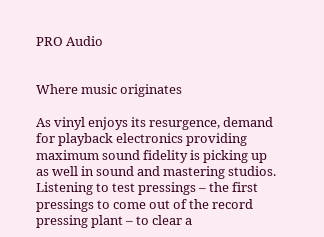PRO Audio


Where music originates

As vinyl enjoys its resurgence, demand for playback electronics providing maximum sound fidelity is picking up as well in sound and mastering studios. Listening to test pressings – the first pressings to come out of the record pressing plant – to clear a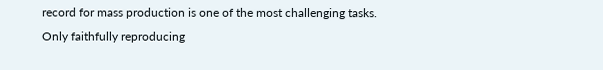record for mass production is one of the most challenging tasks. Only faithfully reproducing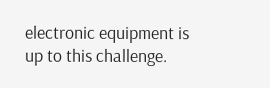electronic equipment is up to this challenge.